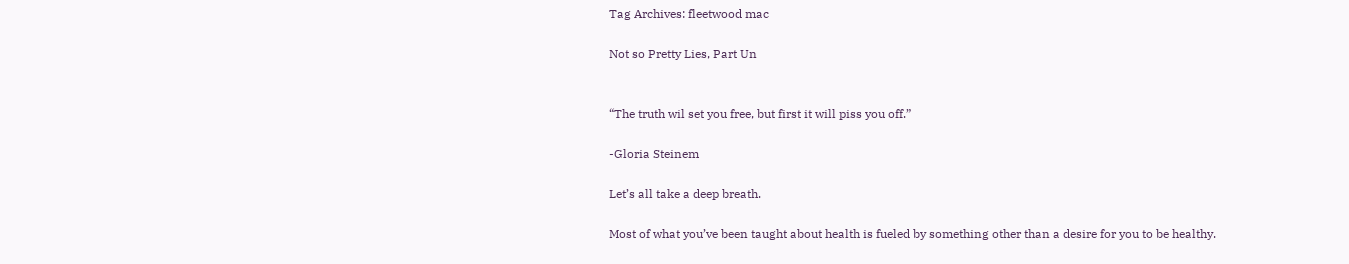Tag Archives: fleetwood mac

Not so Pretty Lies, Part Un


“The truth wil set you free, but first it will piss you off.”

-Gloria Steinem

Let’s all take a deep breath.

Most of what you’ve been taught about health is fueled by something other than a desire for you to be healthy.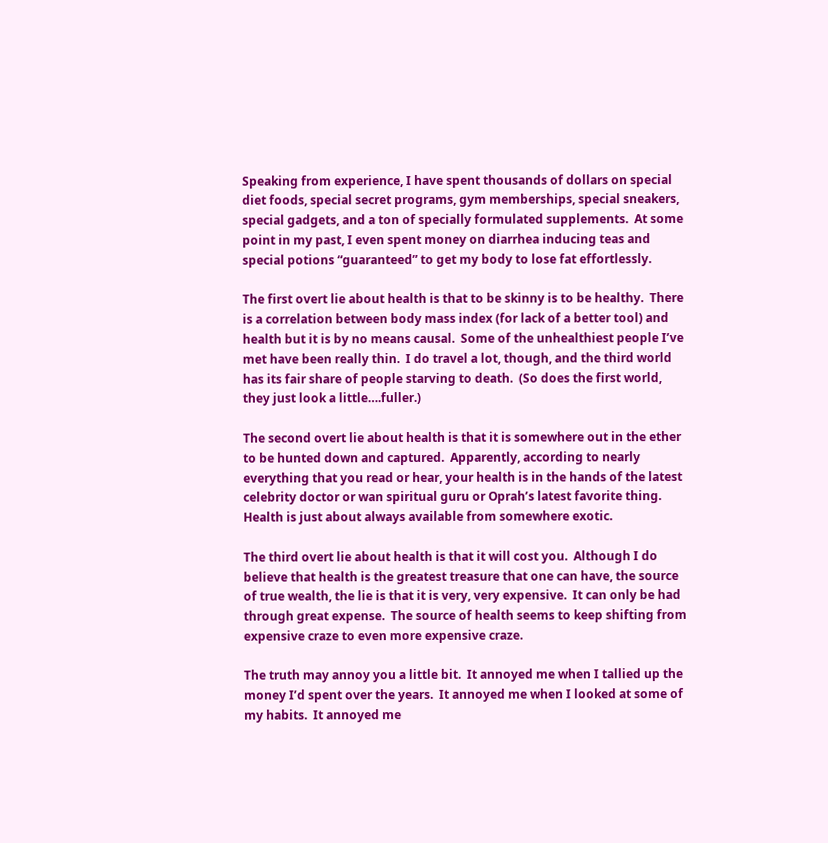Speaking from experience, I have spent thousands of dollars on special diet foods, special secret programs, gym memberships, special sneakers, special gadgets, and a ton of specially formulated supplements.  At some point in my past, I even spent money on diarrhea inducing teas and special potions “guaranteed” to get my body to lose fat effortlessly.

The first overt lie about health is that to be skinny is to be healthy.  There is a correlation between body mass index (for lack of a better tool) and health but it is by no means causal.  Some of the unhealthiest people I’ve met have been really thin.  I do travel a lot, though, and the third world has its fair share of people starving to death.  (So does the first world, they just look a little….fuller.)

The second overt lie about health is that it is somewhere out in the ether to be hunted down and captured.  Apparently, according to nearly everything that you read or hear, your health is in the hands of the latest celebrity doctor or wan spiritual guru or Oprah’s latest favorite thing.  Health is just about always available from somewhere exotic.

The third overt lie about health is that it will cost you.  Although I do believe that health is the greatest treasure that one can have, the source of true wealth, the lie is that it is very, very expensive.  It can only be had through great expense.  The source of health seems to keep shifting from expensive craze to even more expensive craze.

The truth may annoy you a little bit.  It annoyed me when I tallied up the money I’d spent over the years.  It annoyed me when I looked at some of my habits.  It annoyed me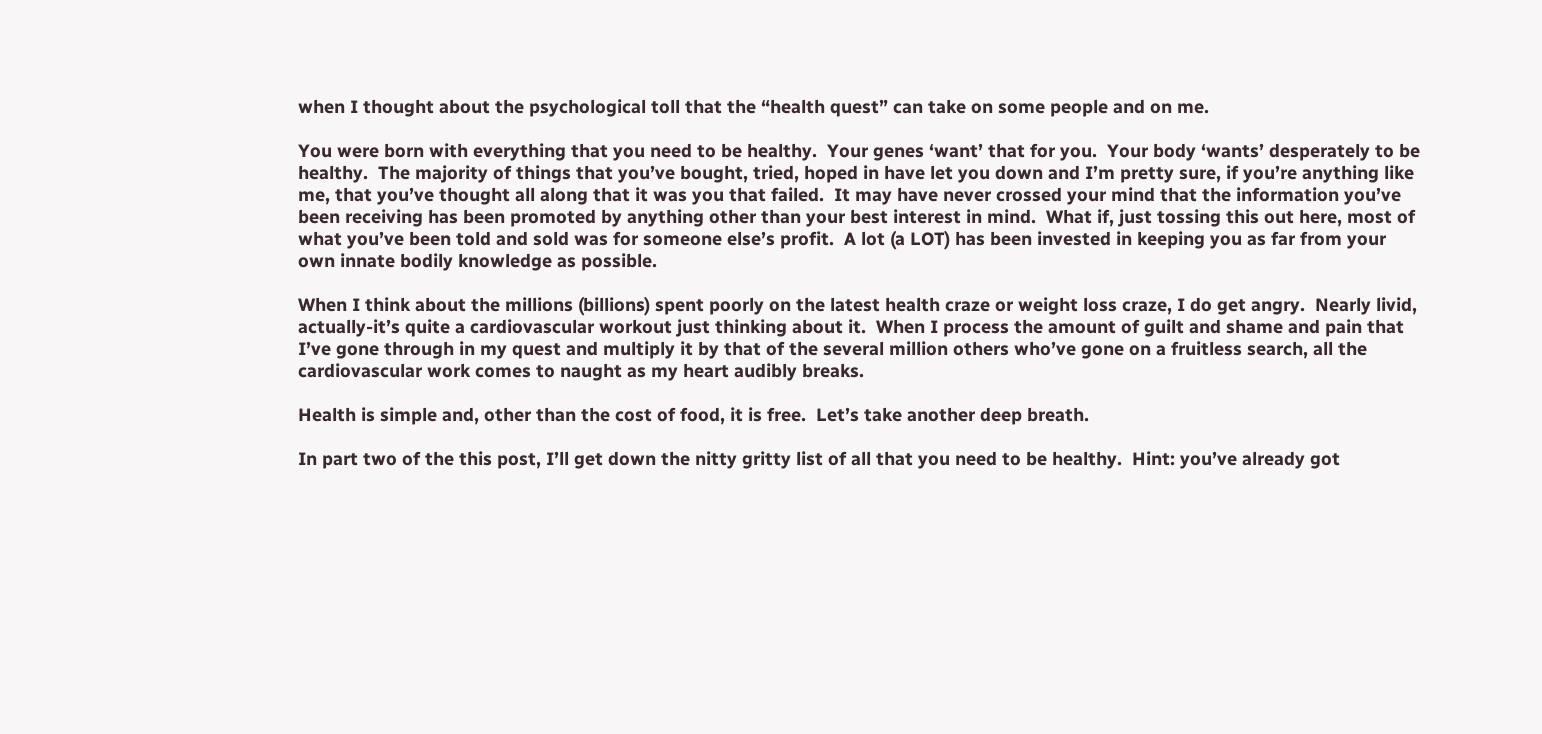when I thought about the psychological toll that the “health quest” can take on some people and on me.

You were born with everything that you need to be healthy.  Your genes ‘want’ that for you.  Your body ‘wants’ desperately to be healthy.  The majority of things that you’ve bought, tried, hoped in have let you down and I’m pretty sure, if you’re anything like me, that you’ve thought all along that it was you that failed.  It may have never crossed your mind that the information you’ve been receiving has been promoted by anything other than your best interest in mind.  What if, just tossing this out here, most of what you’ve been told and sold was for someone else’s profit.  A lot (a LOT) has been invested in keeping you as far from your own innate bodily knowledge as possible.

When I think about the millions (billions) spent poorly on the latest health craze or weight loss craze, I do get angry.  Nearly livid, actually-it’s quite a cardiovascular workout just thinking about it.  When I process the amount of guilt and shame and pain that I’ve gone through in my quest and multiply it by that of the several million others who’ve gone on a fruitless search, all the cardiovascular work comes to naught as my heart audibly breaks.

Health is simple and, other than the cost of food, it is free.  Let’s take another deep breath.

In part two of the this post, I’ll get down the nitty gritty list of all that you need to be healthy.  Hint: you’ve already got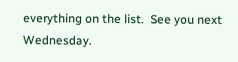everything on the list.  See you next Wednesday.